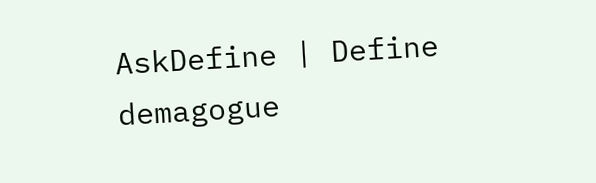AskDefine | Define demagogue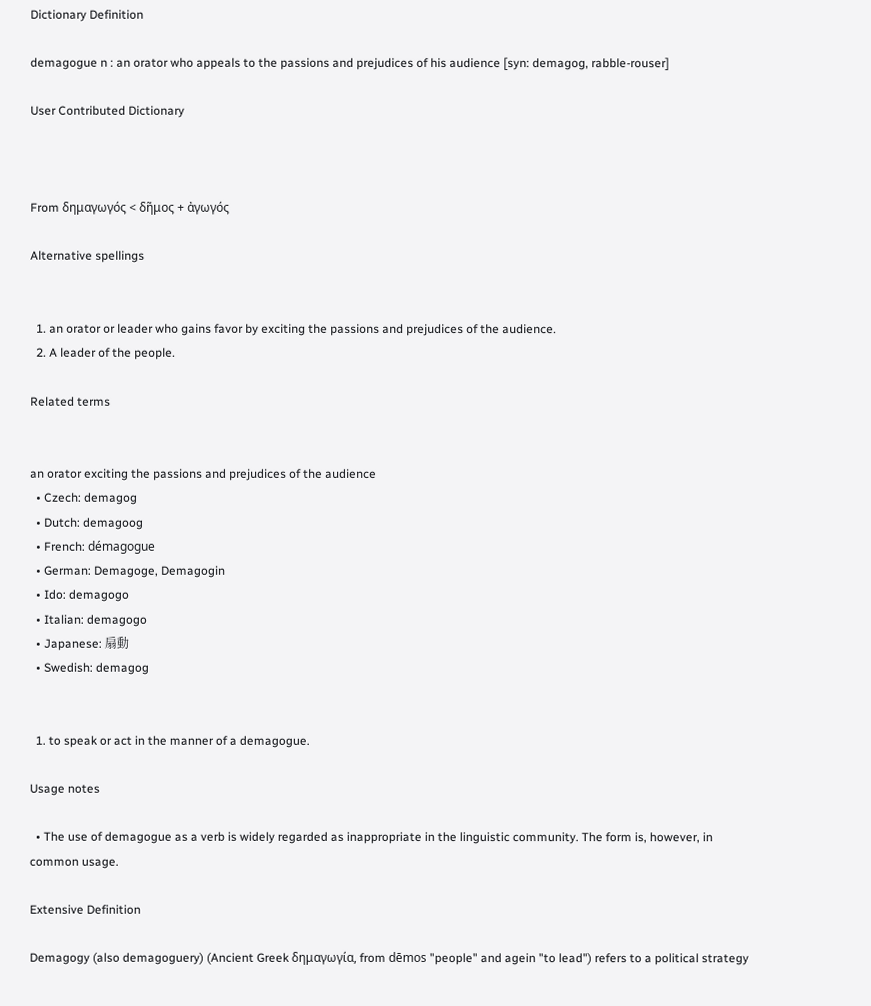Dictionary Definition

demagogue n : an orator who appeals to the passions and prejudices of his audience [syn: demagog, rabble-rouser]

User Contributed Dictionary



From δημαγωγός < δῆμος + ἀγωγός

Alternative spellings


  1. an orator or leader who gains favor by exciting the passions and prejudices of the audience.
  2. A leader of the people.

Related terms


an orator exciting the passions and prejudices of the audience
  • Czech: demagog
  • Dutch: demagoog
  • French: démagogue
  • German: Demagoge, Demagogin
  • Ido: demagogo
  • Italian: demagogo
  • Japanese: 扇動
  • Swedish: demagog


  1. to speak or act in the manner of a demagogue.

Usage notes

  • The use of demagogue as a verb is widely regarded as inappropriate in the linguistic community. The form is, however, in common usage.

Extensive Definition

Demagogy (also demagoguery) (Ancient Greek δημαγωγία, from dēmos "people" and agein "to lead") refers to a political strategy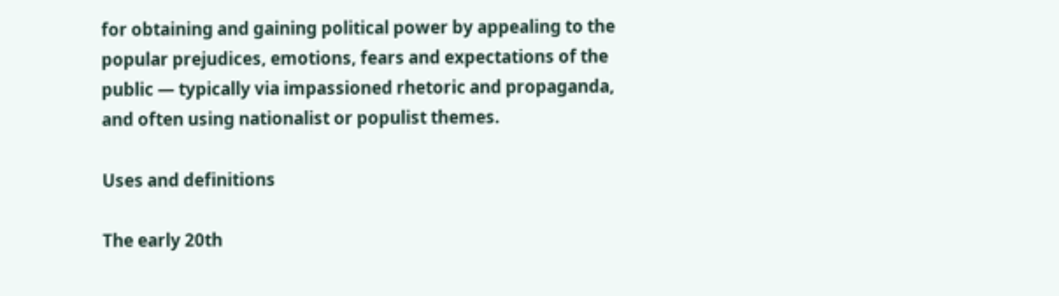for obtaining and gaining political power by appealing to the popular prejudices, emotions, fears and expectations of the public — typically via impassioned rhetoric and propaganda, and often using nationalist or populist themes.

Uses and definitions

The early 20th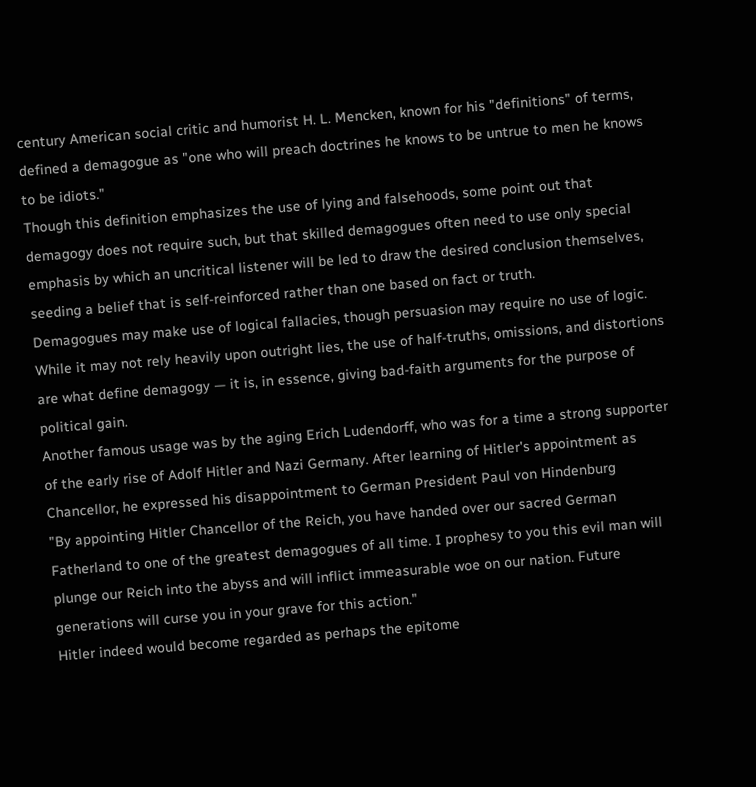century American social critic and humorist H. L. Mencken, known for his "definitions" of terms, defined a demagogue as "one who will preach doctrines he knows to be untrue to men he knows to be idiots."
Though this definition emphasizes the use of lying and falsehoods, some point out that demagogy does not require such, but that skilled demagogues often need to use only special emphasis by which an uncritical listener will be led to draw the desired conclusion themselves, seeding a belief that is self-reinforced rather than one based on fact or truth.
Demagogues may make use of logical fallacies, though persuasion may require no use of logic. While it may not rely heavily upon outright lies, the use of half-truths, omissions, and distortions are what define demagogy — it is, in essence, giving bad-faith arguments for the purpose of political gain.
Another famous usage was by the aging Erich Ludendorff, who was for a time a strong supporter of the early rise of Adolf Hitler and Nazi Germany. After learning of Hitler's appointment as Chancellor, he expressed his disappointment to German President Paul von Hindenburg
"By appointing Hitler Chancellor of the Reich, you have handed over our sacred German Fatherland to one of the greatest demagogues of all time. I prophesy to you this evil man will plunge our Reich into the abyss and will inflict immeasurable woe on our nation. Future generations will curse you in your grave for this action."
Hitler indeed would become regarded as perhaps the epitome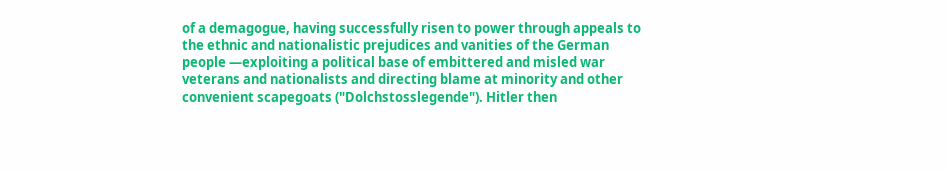of a demagogue, having successfully risen to power through appeals to the ethnic and nationalistic prejudices and vanities of the German people —exploiting a political base of embittered and misled war veterans and nationalists and directing blame at minority and other convenient scapegoats ("Dolchstosslegende"). Hitler then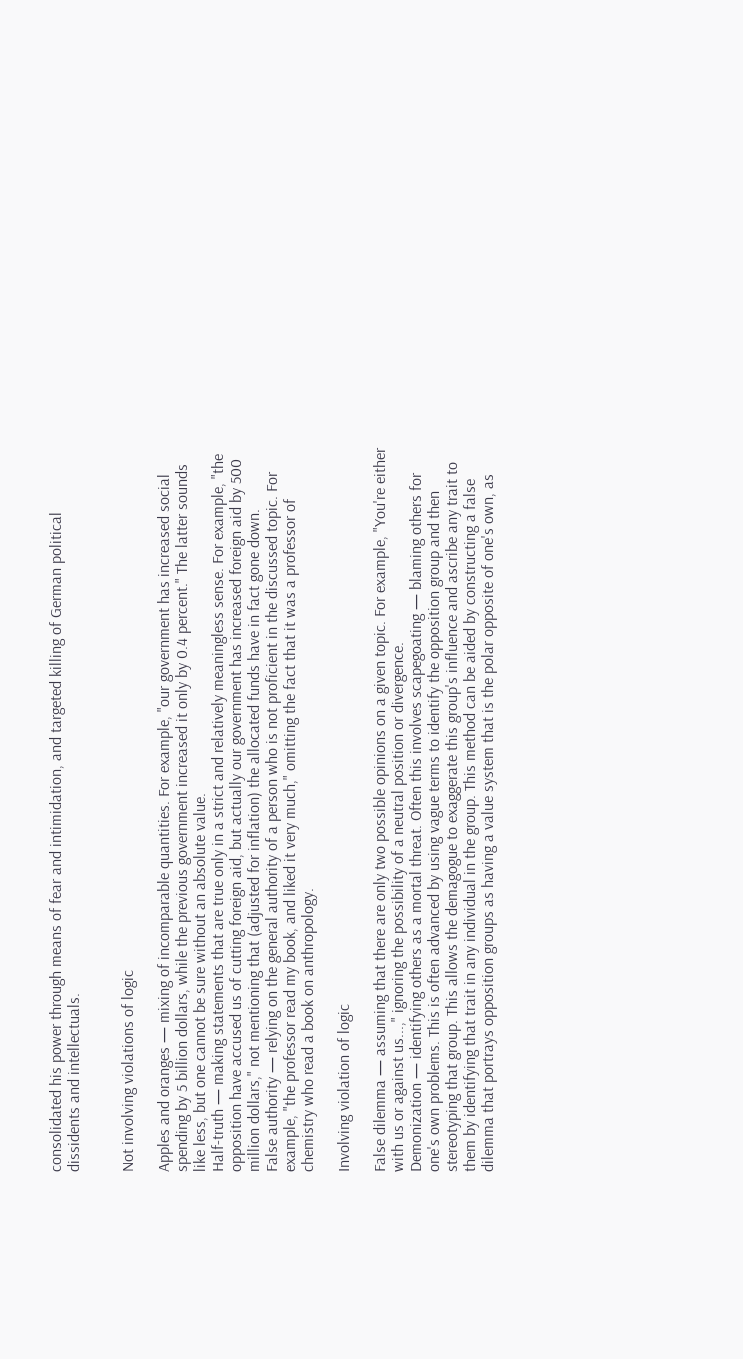consolidated his power through means of fear and intimidation, and targeted killing of German political dissidents and intellectuals.


Not involving violations of logic

Apples and oranges — mixing of incomparable quantities. For example, "our government has increased social spending by 5 billion dollars, while the previous government increased it only by 0.4 percent." The latter sounds like less, but one cannot be sure without an absolute value.
Half-truth — making statements that are true only in a strict and relatively meaningless sense. For example, "the opposition have accused us of cutting foreign aid, but actually our government has increased foreign aid by 500 million dollars," not mentioning that (adjusted for inflation) the allocated funds have in fact gone down.
False authority — relying on the general authority of a person who is not proficient in the discussed topic. For example, "the professor read my book, and liked it very much," omitting the fact that it was a professor of chemistry who read a book on anthropology.

Involving violation of logic

False dilemma — assuming that there are only two possible opinions on a given topic. For example, "You're either with us or against us...," ignoring the possibility of a neutral position or divergence.
Demonization — identifying others as a mortal threat. Often this involves scapegoating — blaming others for one's own problems. This is often advanced by using vague terms to identify the opposition group and then stereotyping that group. This allows the demagogue to exaggerate this group's influence and ascribe any trait to them by identifying that trait in any individual in the group. This method can be aided by constructing a false dilemma that portrays opposition groups as having a value system that is the polar opposite of one's own, as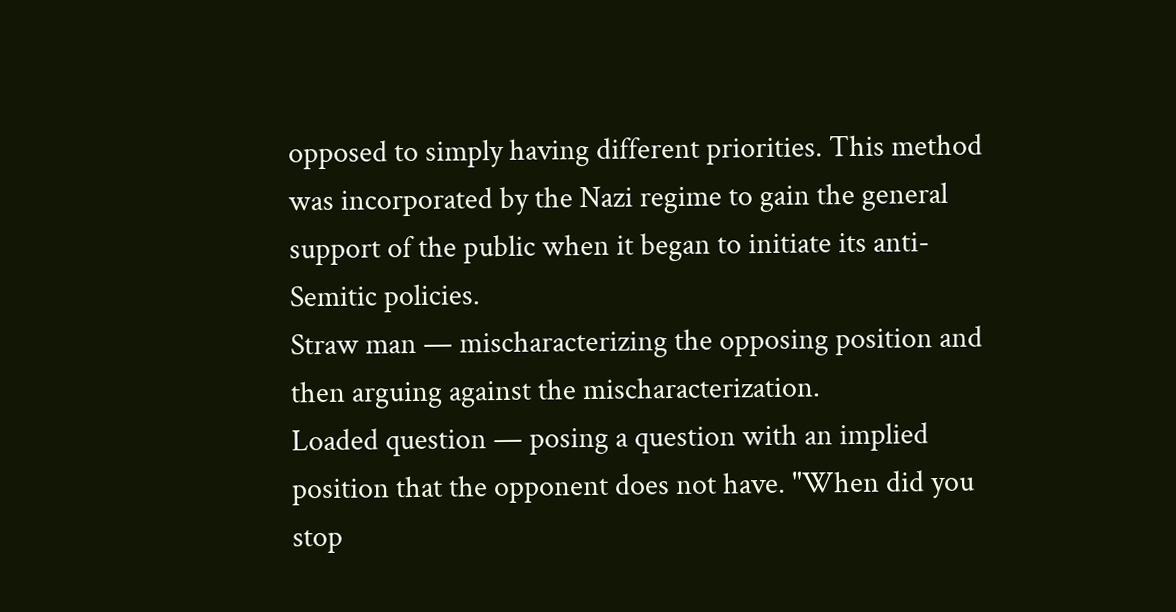opposed to simply having different priorities. This method was incorporated by the Nazi regime to gain the general support of the public when it began to initiate its anti-Semitic policies.
Straw man — mischaracterizing the opposing position and then arguing against the mischaracterization.
Loaded question — posing a question with an implied position that the opponent does not have. "When did you stop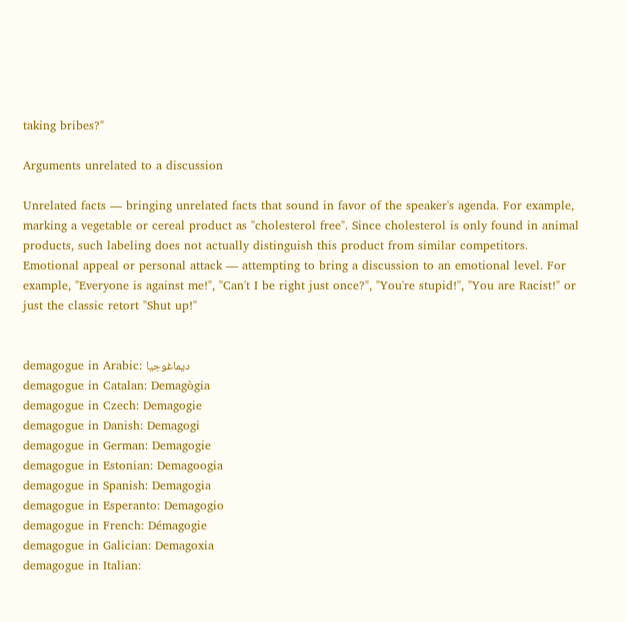taking bribes?"

Arguments unrelated to a discussion

Unrelated facts — bringing unrelated facts that sound in favor of the speaker's agenda. For example, marking a vegetable or cereal product as "cholesterol free". Since cholesterol is only found in animal products, such labeling does not actually distinguish this product from similar competitors.
Emotional appeal or personal attack — attempting to bring a discussion to an emotional level. For example, "Everyone is against me!", "Can't I be right just once?", "You're stupid!", "You are Racist!" or just the classic retort "Shut up!"


demagogue in Arabic: ديماغوجيا
demagogue in Catalan: Demagògia
demagogue in Czech: Demagogie
demagogue in Danish: Demagogi
demagogue in German: Demagogie
demagogue in Estonian: Demagoogia
demagogue in Spanish: Demagogia
demagogue in Esperanto: Demagogio
demagogue in French: Démagogie
demagogue in Galician: Demagoxia
demagogue in Italian: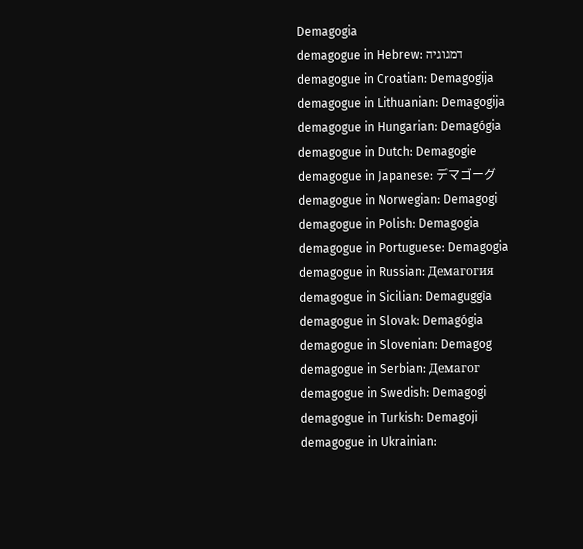Demagogia
demagogue in Hebrew: דמגוגיה
demagogue in Croatian: Demagogija
demagogue in Lithuanian: Demagogija
demagogue in Hungarian: Demagógia
demagogue in Dutch: Demagogie
demagogue in Japanese: デマゴーグ
demagogue in Norwegian: Demagogi
demagogue in Polish: Demagogia
demagogue in Portuguese: Demagogia
demagogue in Russian: Демагогия
demagogue in Sicilian: Demaguggìa
demagogue in Slovak: Demagógia
demagogue in Slovenian: Demagog
demagogue in Serbian: Демагог
demagogue in Swedish: Demagogi
demagogue in Turkish: Demagoji
demagogue in Ukrainian: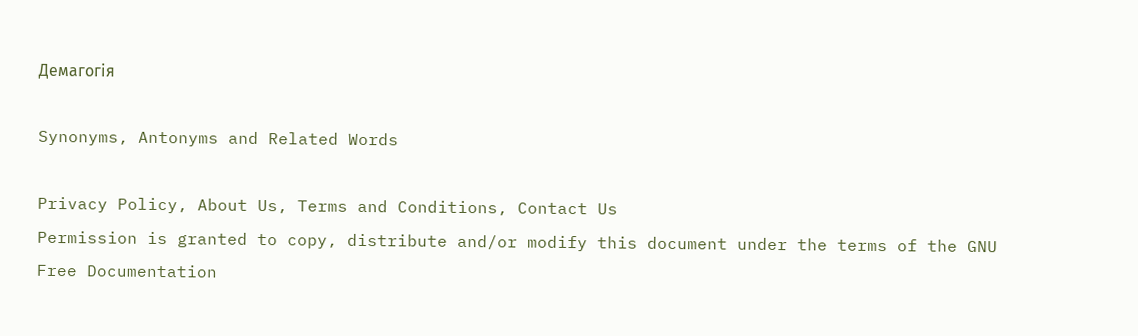Демагогія

Synonyms, Antonyms and Related Words

Privacy Policy, About Us, Terms and Conditions, Contact Us
Permission is granted to copy, distribute and/or modify this document under the terms of the GNU Free Documentation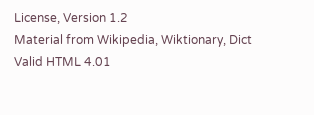License, Version 1.2
Material from Wikipedia, Wiktionary, Dict
Valid HTML 4.01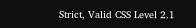Strict, Valid CSS Level 2.1